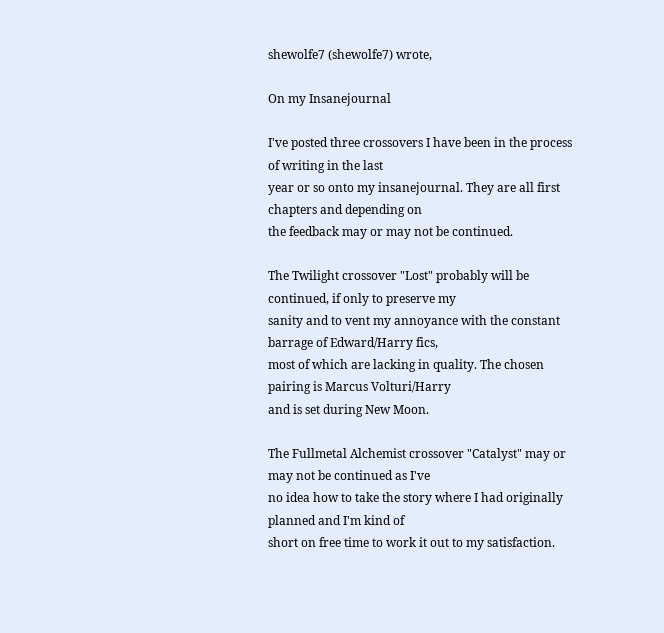shewolfe7 (shewolfe7) wrote,

On my Insanejournal

I've posted three crossovers I have been in the process of writing in the last
year or so onto my insanejournal. They are all first chapters and depending on
the feedback may or may not be continued.

The Twilight crossover "Lost" probably will be continued, if only to preserve my
sanity and to vent my annoyance with the constant barrage of Edward/Harry fics,
most of which are lacking in quality. The chosen pairing is Marcus Volturi/Harry
and is set during New Moon.

The Fullmetal Alchemist crossover "Catalyst" may or may not be continued as I've
no idea how to take the story where I had originally planned and I'm kind of
short on free time to work it out to my satisfaction.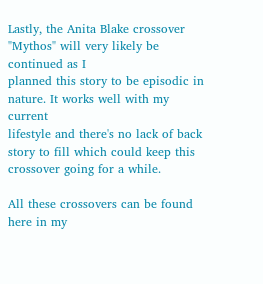Lastly, the Anita Blake crossover "Mythos" will very likely be continued as I
planned this story to be episodic in nature. It works well with my current
lifestyle and there's no lack of back story to fill which could keep this
crossover going for a while.

All these crossovers can be found here in my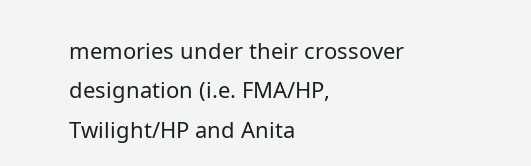memories under their crossover
designation (i.e. FMA/HP, Twilight/HP and Anita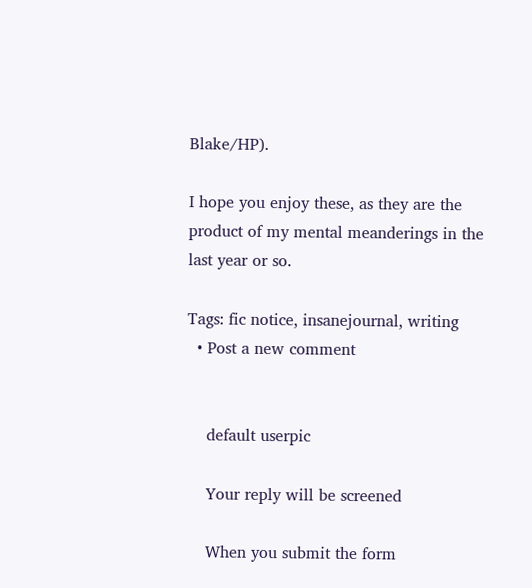Blake/HP).

I hope you enjoy these, as they are the product of my mental meanderings in the
last year or so.

Tags: fic notice, insanejournal, writing
  • Post a new comment


    default userpic

    Your reply will be screened

    When you submit the form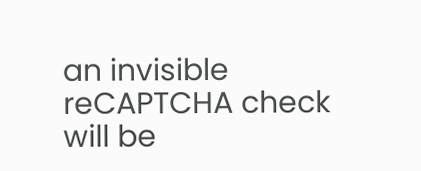an invisible reCAPTCHA check will be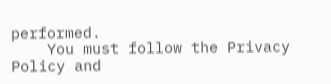performed.
    You must follow the Privacy Policy and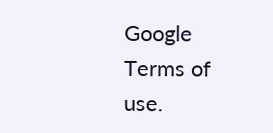Google Terms of use.